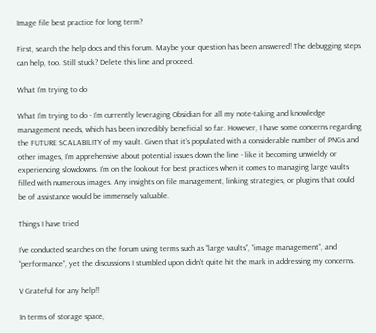Image file best practice for long term?

First, search the help docs and this forum. Maybe your question has been answered! The debugging steps can help, too. Still stuck? Delete this line and proceed.

What I’m trying to do

What I’m trying to do - I’m currently leveraging Obsidian for all my note-taking and knowledge management needs, which has been incredibly beneficial so far. However, I have some concerns regarding the FUTURE SCALABILITY of my vault. Given that it’s populated with a considerable number of PNGs and other images, I’m apprehensive about potential issues down the line - like it becoming unwieldy or experiencing slowdowns. I’m on the lookout for best practices when it comes to managing large vaults filled with numerous images. Any insights on file management, linking strategies, or plugins that could be of assistance would be immensely valuable.

Things I have tried

I’ve conducted searches on the forum using terms such as “large vaults”, “image management”, and “performance”, yet the discussions I stumbled upon didn’t quite hit the mark in addressing my concerns.

V Grateful for any help!!

In terms of storage space,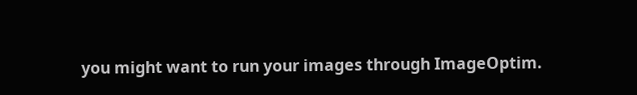you might want to run your images through ImageOptim.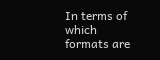In terms of which formats are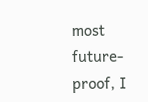most future-proof, I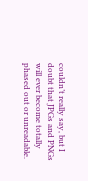couldn’t really say, but I doubt that JPGs and PNGs will ever become totally phased out or unreadable.